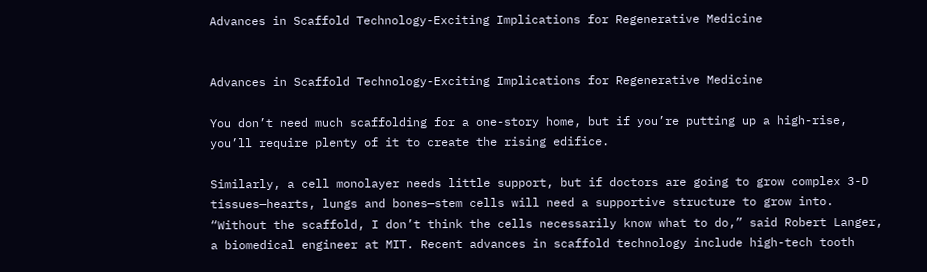Advances in Scaffold Technology-Exciting Implications for Regenerative Medicine


Advances in Scaffold Technology-Exciting Implications for Regenerative Medicine

You don’t need much scaffolding for a one-story home, but if you’re putting up a high-rise, you’ll require plenty of it to create the rising edifice.

Similarly, a cell monolayer needs little support, but if doctors are going to grow complex 3-D tissues—hearts, lungs and bones—stem cells will need a supportive structure to grow into. “Without the scaffold, I don’t think the cells necessarily know what to do,” said Robert Langer, a biomedical engineer at MIT. Recent advances in scaffold technology include high-tech tooth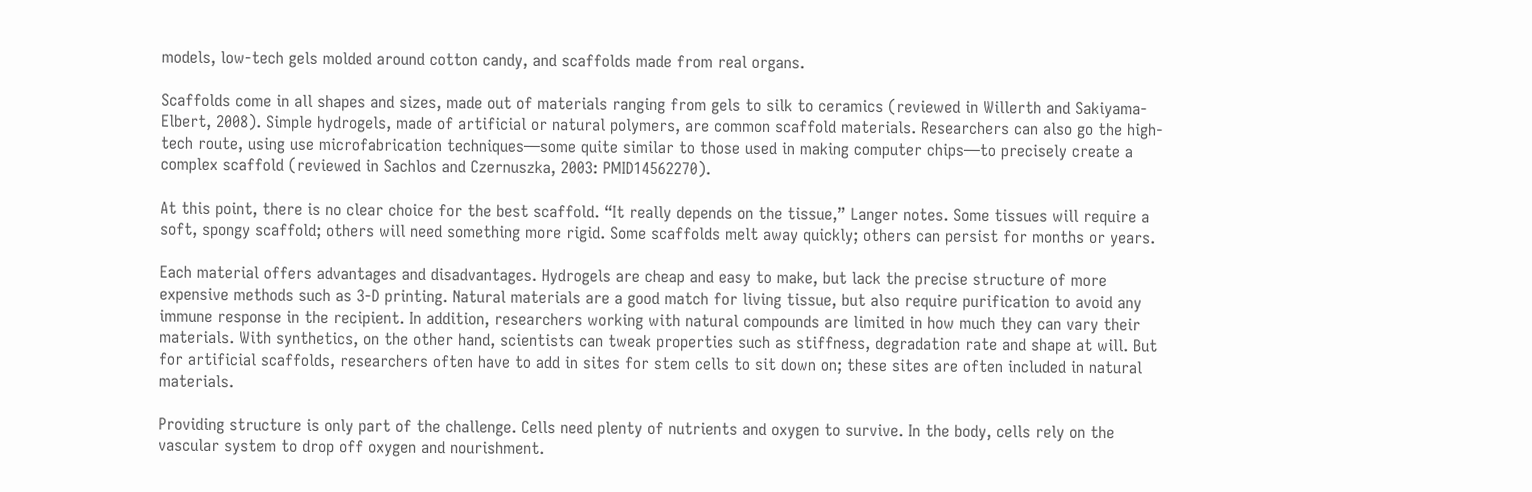models, low-tech gels molded around cotton candy, and scaffolds made from real organs.

Scaffolds come in all shapes and sizes, made out of materials ranging from gels to silk to ceramics (reviewed in Willerth and Sakiyama-Elbert, 2008). Simple hydrogels, made of artificial or natural polymers, are common scaffold materials. Researchers can also go the high-tech route, using use microfabrication techniques—some quite similar to those used in making computer chips—to precisely create a complex scaffold (reviewed in Sachlos and Czernuszka, 2003: PMID14562270).

At this point, there is no clear choice for the best scaffold. “It really depends on the tissue,” Langer notes. Some tissues will require a soft, spongy scaffold; others will need something more rigid. Some scaffolds melt away quickly; others can persist for months or years.

Each material offers advantages and disadvantages. Hydrogels are cheap and easy to make, but lack the precise structure of more expensive methods such as 3-D printing. Natural materials are a good match for living tissue, but also require purification to avoid any immune response in the recipient. In addition, researchers working with natural compounds are limited in how much they can vary their materials. With synthetics, on the other hand, scientists can tweak properties such as stiffness, degradation rate and shape at will. But for artificial scaffolds, researchers often have to add in sites for stem cells to sit down on; these sites are often included in natural materials.

Providing structure is only part of the challenge. Cells need plenty of nutrients and oxygen to survive. In the body, cells rely on the vascular system to drop off oxygen and nourishment.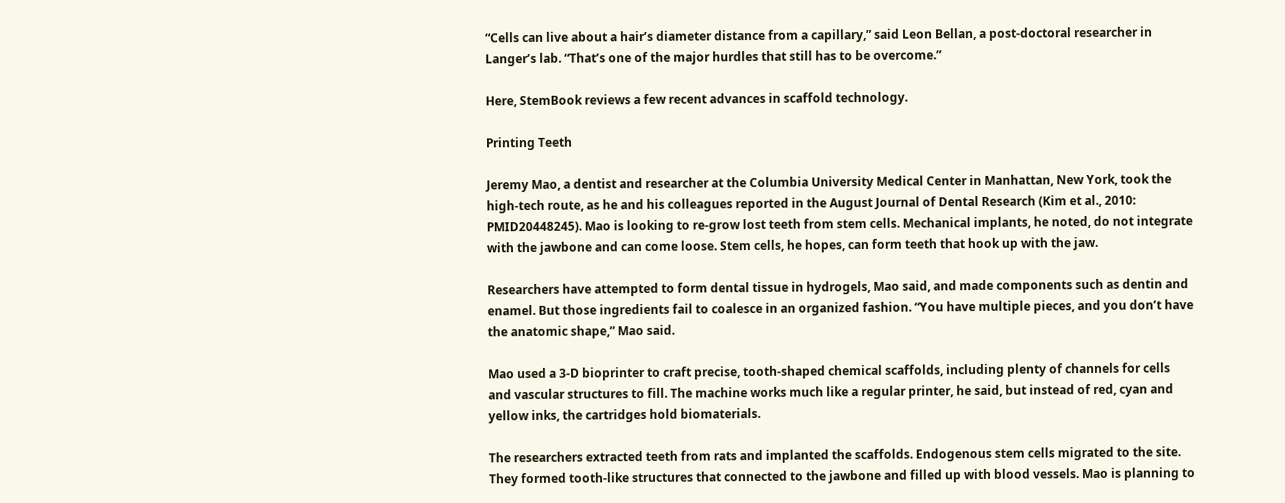“Cells can live about a hair’s diameter distance from a capillary,” said Leon Bellan, a post-doctoral researcher in Langer’s lab. “That’s one of the major hurdles that still has to be overcome.”

Here, StemBook reviews a few recent advances in scaffold technology.

Printing Teeth

Jeremy Mao, a dentist and researcher at the Columbia University Medical Center in Manhattan, New York, took the high-tech route, as he and his colleagues reported in the August Journal of Dental Research (Kim et al., 2010: PMID20448245). Mao is looking to re-grow lost teeth from stem cells. Mechanical implants, he noted, do not integrate with the jawbone and can come loose. Stem cells, he hopes, can form teeth that hook up with the jaw.

Researchers have attempted to form dental tissue in hydrogels, Mao said, and made components such as dentin and enamel. But those ingredients fail to coalesce in an organized fashion. “You have multiple pieces, and you don’t have the anatomic shape,” Mao said.

Mao used a 3-D bioprinter to craft precise, tooth-shaped chemical scaffolds, including plenty of channels for cells and vascular structures to fill. The machine works much like a regular printer, he said, but instead of red, cyan and yellow inks, the cartridges hold biomaterials.

The researchers extracted teeth from rats and implanted the scaffolds. Endogenous stem cells migrated to the site. They formed tooth-like structures that connected to the jawbone and filled up with blood vessels. Mao is planning to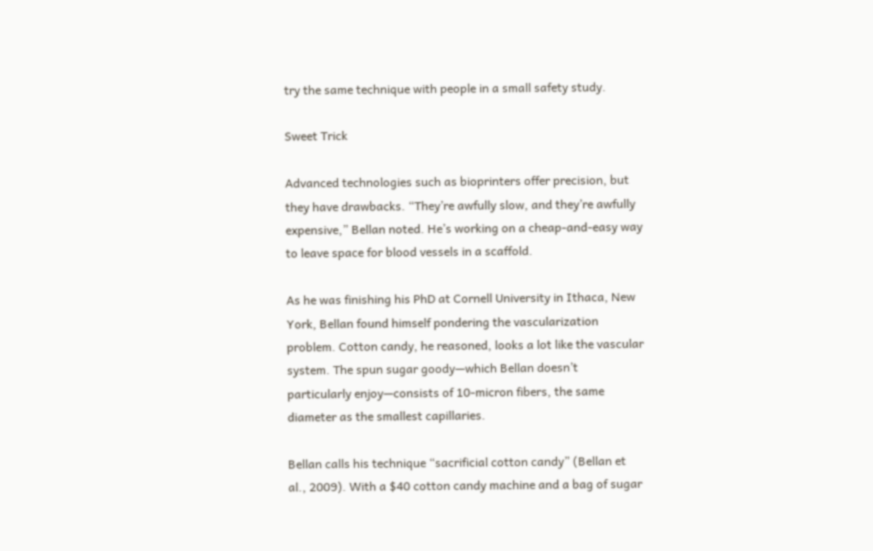try the same technique with people in a small safety study.

Sweet Trick

Advanced technologies such as bioprinters offer precision, but they have drawbacks. “They’re awfully slow, and they’re awfully expensive,” Bellan noted. He’s working on a cheap-and-easy way to leave space for blood vessels in a scaffold.

As he was finishing his PhD at Cornell University in Ithaca, New York, Bellan found himself pondering the vascularization problem. Cotton candy, he reasoned, looks a lot like the vascular system. The spun sugar goody—which Bellan doesn’t particularly enjoy—consists of 10-micron fibers, the same diameter as the smallest capillaries.

Bellan calls his technique “sacrificial cotton candy” (Bellan et al., 2009). With a $40 cotton candy machine and a bag of sugar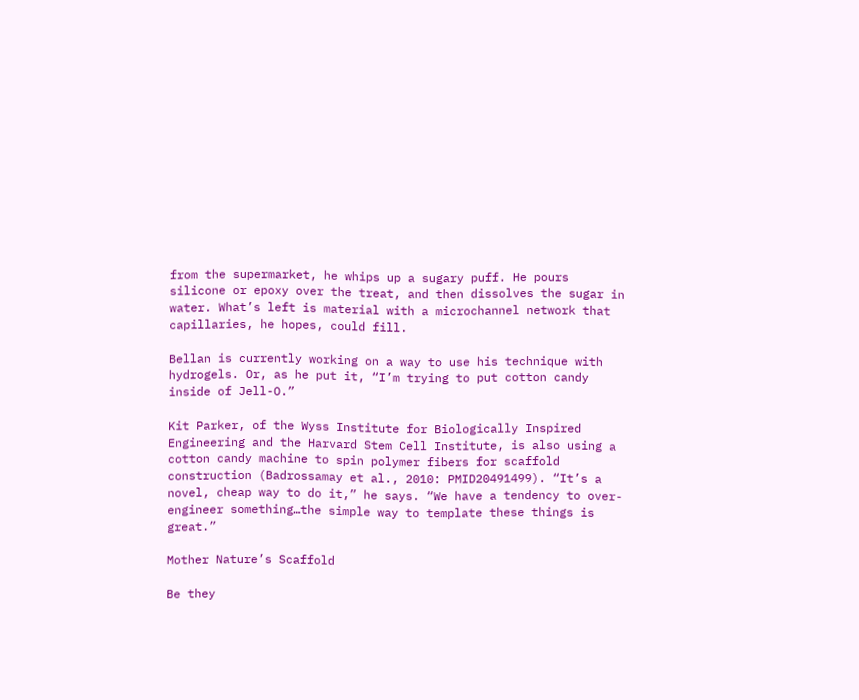from the supermarket, he whips up a sugary puff. He pours silicone or epoxy over the treat, and then dissolves the sugar in water. What’s left is material with a microchannel network that capillaries, he hopes, could fill.

Bellan is currently working on a way to use his technique with hydrogels. Or, as he put it, “I’m trying to put cotton candy inside of Jell-O.”

Kit Parker, of the Wyss Institute for Biologically Inspired Engineering and the Harvard Stem Cell Institute, is also using a cotton candy machine to spin polymer fibers for scaffold construction (Badrossamay et al., 2010: PMID20491499). “It’s a novel, cheap way to do it,” he says. “We have a tendency to over-engineer something…the simple way to template these things is great.”

Mother Nature’s Scaffold

Be they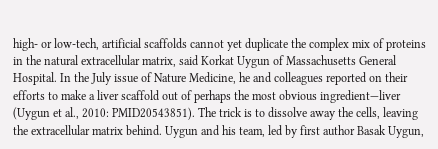high- or low-tech, artificial scaffolds cannot yet duplicate the complex mix of proteins in the natural extracellular matrix, said Korkat Uygun of Massachusetts General Hospital. In the July issue of Nature Medicine, he and colleagues reported on their efforts to make a liver scaffold out of perhaps the most obvious ingredient—liver (Uygun et al., 2010: PMID20543851). The trick is to dissolve away the cells, leaving the extracellular matrix behind. Uygun and his team, led by first author Basak Uygun,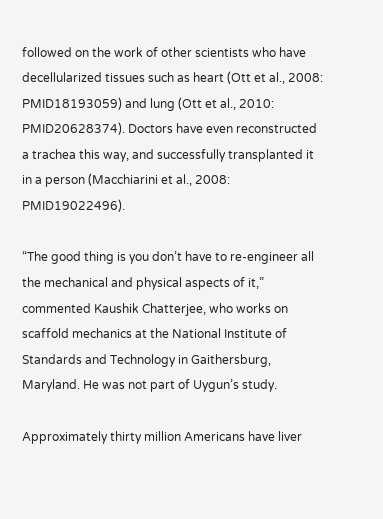followed on the work of other scientists who have decellularized tissues such as heart (Ott et al., 2008: PMID18193059) and lung (Ott et al., 2010: PMID20628374). Doctors have even reconstructed a trachea this way, and successfully transplanted it in a person (Macchiarini et al., 2008: PMID19022496).

“The good thing is you don’t have to re-engineer all the mechanical and physical aspects of it,” commented Kaushik Chatterjee, who works on scaffold mechanics at the National Institute of Standards and Technology in Gaithersburg, Maryland. He was not part of Uygun’s study.

Approximately thirty million Americans have liver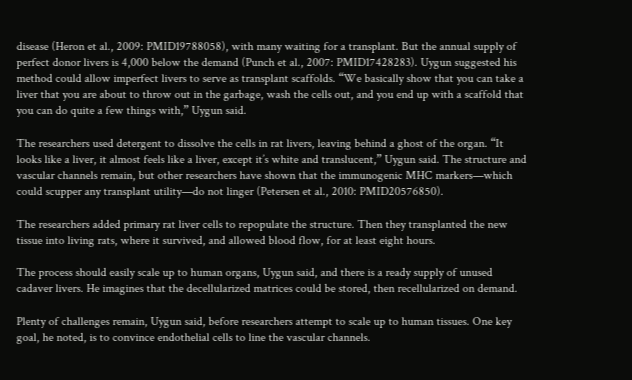disease (Heron et al., 2009: PMID19788058), with many waiting for a transplant. But the annual supply of perfect donor livers is 4,000 below the demand (Punch et al., 2007: PMID17428283). Uygun suggested his method could allow imperfect livers to serve as transplant scaffolds. “We basically show that you can take a liver that you are about to throw out in the garbage, wash the cells out, and you end up with a scaffold that you can do quite a few things with,” Uygun said.

The researchers used detergent to dissolve the cells in rat livers, leaving behind a ghost of the organ. “It looks like a liver, it almost feels like a liver, except it’s white and translucent,” Uygun said. The structure and vascular channels remain, but other researchers have shown that the immunogenic MHC markers—which could scupper any transplant utility—do not linger (Petersen et al., 2010: PMID20576850).

The researchers added primary rat liver cells to repopulate the structure. Then they transplanted the new tissue into living rats, where it survived, and allowed blood flow, for at least eight hours.

The process should easily scale up to human organs, Uygun said, and there is a ready supply of unused cadaver livers. He imagines that the decellularized matrices could be stored, then recellularized on demand.

Plenty of challenges remain, Uygun said, before researchers attempt to scale up to human tissues. One key goal, he noted, is to convince endothelial cells to line the vascular channels.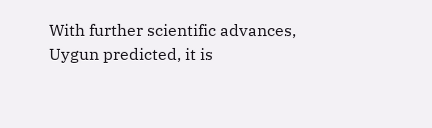With further scientific advances, Uygun predicted, it is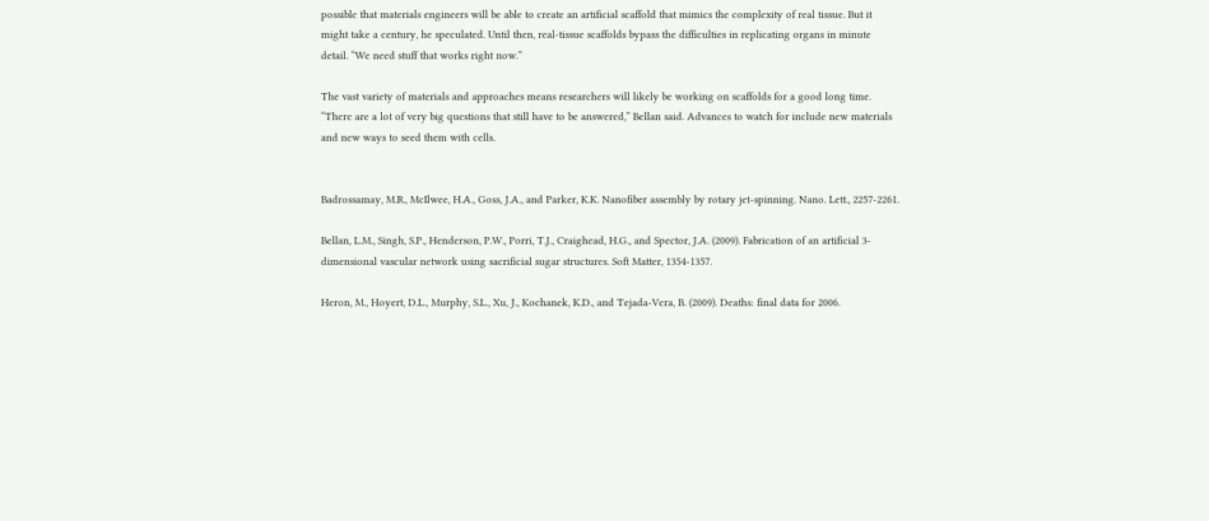possible that materials engineers will be able to create an artificial scaffold that mimics the complexity of real tissue. But it might take a century, he speculated. Until then, real-tissue scaffolds bypass the difficulties in replicating organs in minute detail. “We need stuff that works right now.”

The vast variety of materials and approaches means researchers will likely be working on scaffolds for a good long time. “There are a lot of very big questions that still have to be answered,” Bellan said. Advances to watch for include new materials and new ways to seed them with cells.


Badrossamay, M.R., McIlwee, H.A., Goss, J.A., and Parker, K.K. Nanofiber assembly by rotary jet-spinning. Nano. Lett., 2257-2261.

Bellan, L.M., Singh, S.P., Henderson, P.W., Porri, T.J., Craighead, H.G., and Spector, J.A. (2009). Fabrication of an artificial 3-dimensional vascular network using sacrificial sugar structures. Soft Matter, 1354-1357.

Heron, M., Hoyert, D.L., Murphy, S.L., Xu, J., Kochanek, K.D., and Tejada-Vera, B. (2009). Deaths: final data for 2006.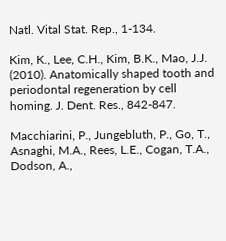Natl. Vital Stat. Rep., 1-134.

Kim, K., Lee, C.H., Kim, B.K., Mao, J.J. (2010). Anatomically shaped tooth and periodontal regeneration by cell homing. J. Dent. Res., 842-847.

Macchiarini, P., Jungebluth, P., Go, T., Asnaghi, M.A., Rees, L.E., Cogan, T.A., Dodson, A.,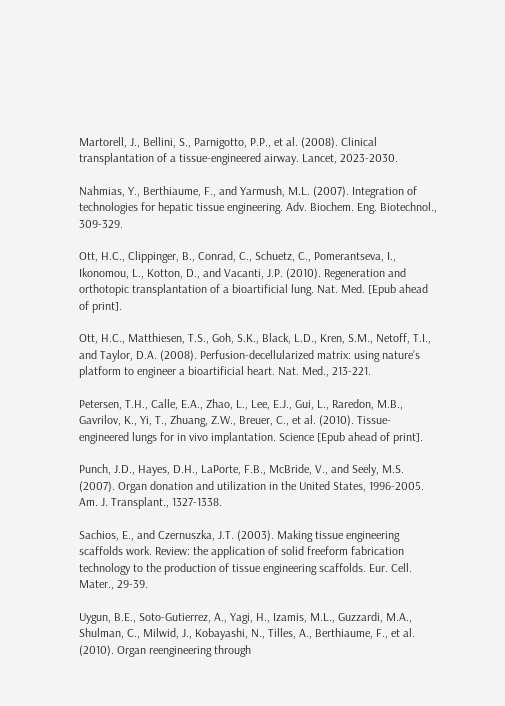Martorell, J., Bellini, S., Parnigotto, P.P., et al. (2008). Clinical transplantation of a tissue-engineered airway. Lancet, 2023-2030.

Nahmias, Y., Berthiaume, F., and Yarmush, M.L. (2007). Integration of technologies for hepatic tissue engineering. Adv. Biochem. Eng. Biotechnol., 309-329.

Ott, H.C., Clippinger, B., Conrad, C., Schuetz, C., Pomerantseva, I., Ikonomou, L., Kotton, D., and Vacanti, J.P. (2010). Regeneration and orthotopic transplantation of a bioartificial lung. Nat. Med. [Epub ahead of print].

Ott, H.C., Matthiesen, T.S., Goh, S.K., Black, L.D., Kren, S.M., Netoff, T.I., and Taylor, D.A. (2008). Perfusion-decellularized matrix: using nature’s platform to engineer a bioartificial heart. Nat. Med., 213-221.

Petersen, T.H., Calle, E.A., Zhao, L., Lee, E.J., Gui, L., Raredon, M.B., Gavrilov, K., Yi, T., Zhuang, Z.W., Breuer, C., et al. (2010). Tissue-engineered lungs for in vivo implantation. Science [Epub ahead of print].

Punch, J.D., Hayes, D.H., LaPorte, F.B., McBride, V., and Seely, M.S. (2007). Organ donation and utilization in the United States, 1996-2005. Am. J. Transplant., 1327-1338.

Sachios, E., and Czernuszka, J.T. (2003). Making tissue engineering scaffolds work. Review: the application of solid freeform fabrication technology to the production of tissue engineering scaffolds. Eur. Cell. Mater., 29-39.

Uygun, B.E., Soto-Gutierrez, A., Yagi, H., Izamis, M.L., Guzzardi, M.A., Shulman, C., Milwid, J., Kobayashi, N., Tilles, A., Berthiaume, F., et al. (2010). Organ reengineering through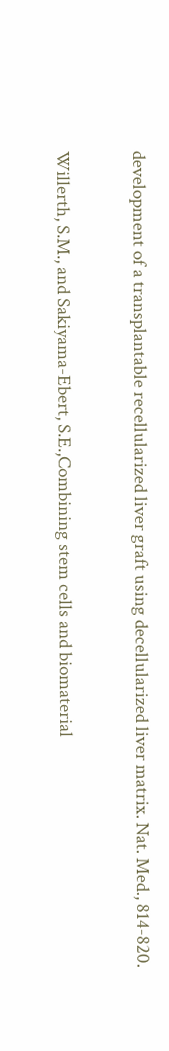development of a transplantable recellularized liver graft using decellularized liver matrix. Nat. Med., 814-820.

Willerth, S.M., and Sakiyama-Ebert, S.E.,Combining stem cells and biomaterial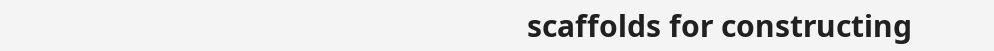scaffolds for constructing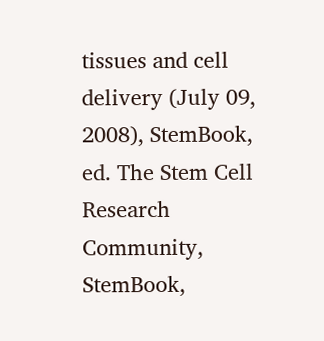tissues and cell delivery (July 09, 2008), StemBook, ed. The Stem Cell Research Community, StemBook,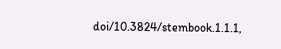doi/10.3824/stembook.1.1.1,